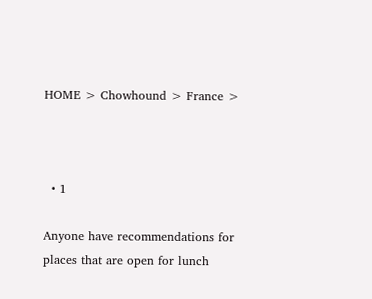HOME > Chowhound > France >



  • 1

Anyone have recommendations for places that are open for lunch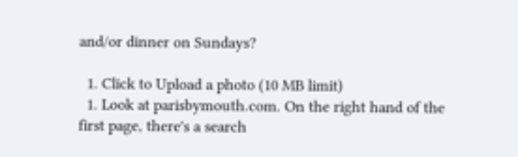and/or dinner on Sundays?

  1. Click to Upload a photo (10 MB limit)
  1. Look at parisbymouth.com. On the right hand of the first page, there's a search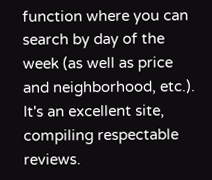function where you can search by day of the week (as well as price and neighborhood, etc.). It's an excellent site, compiling respectable reviews.